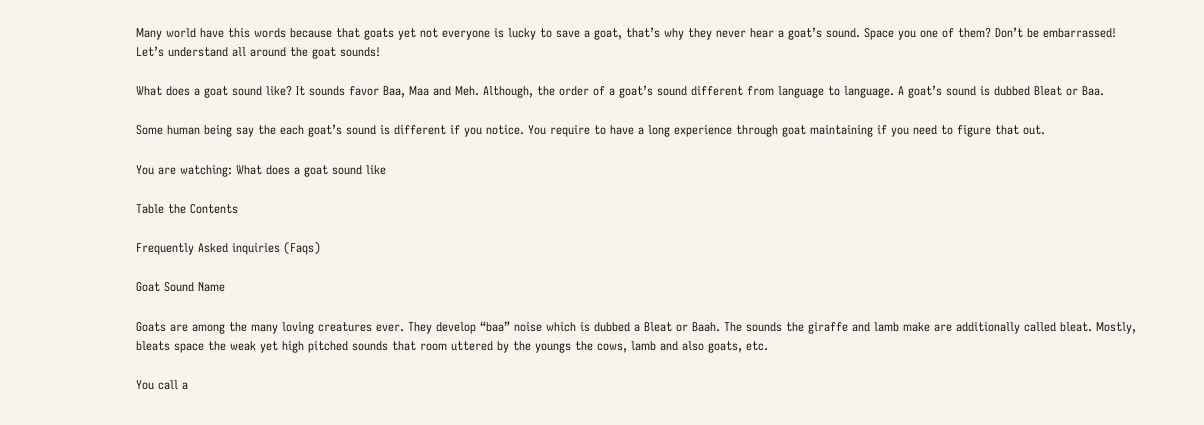Many world have this words because that goats yet not everyone is lucky to save a goat, that’s why they never hear a goat’s sound. Space you one of them? Don’t be embarrassed! Let’s understand all around the goat sounds!

What does a goat sound like? It sounds favor Baa, Maa and Meh. Although, the order of a goat’s sound different from language to language. A goat’s sound is dubbed Bleat or Baa.

Some human being say the each goat’s sound is different if you notice. You require to have a long experience through goat maintaining if you need to figure that out.

You are watching: What does a goat sound like

Table the Contents

Frequently Asked inquiries (Faqs)

Goat Sound Name

Goats are among the many loving creatures ever. They develop “baa” noise which is dubbed a Bleat or Baah. The sounds the giraffe and lamb make are additionally called bleat. Mostly, bleats space the weak yet high pitched sounds that room uttered by the youngs the cows, lamb and also goats, etc.

You call a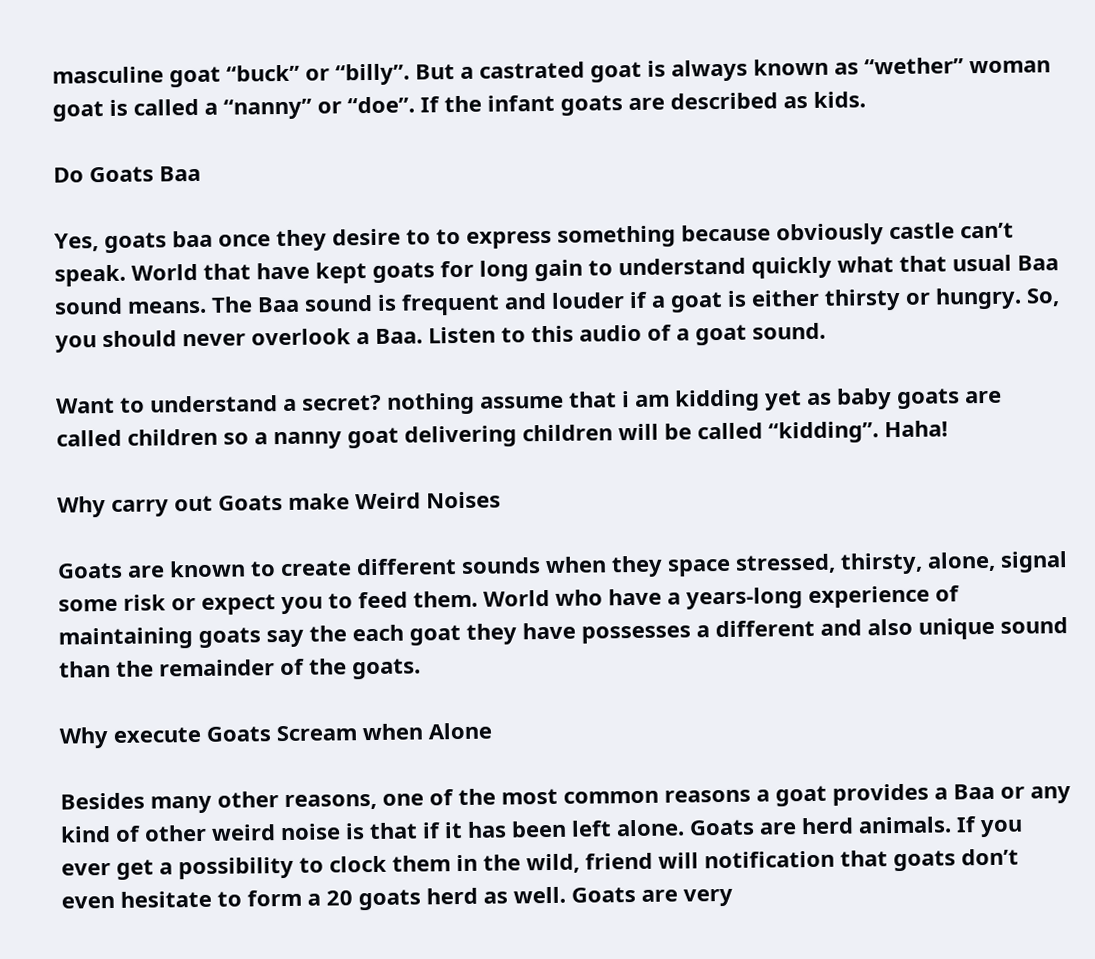masculine goat “buck” or “billy”. But a castrated goat is always known as “wether” woman goat is called a “nanny” or “doe”. If the infant goats are described as kids.

Do Goats Baa

Yes, goats baa once they desire to to express something because obviously castle can’t speak. World that have kept goats for long gain to understand quickly what that usual Baa sound means. The Baa sound is frequent and louder if a goat is either thirsty or hungry. So, you should never overlook a Baa. Listen to this audio of a goat sound.

Want to understand a secret? nothing assume that i am kidding yet as baby goats are called children so a nanny goat delivering children will be called “kidding”. Haha!

Why carry out Goats make Weird Noises

Goats are known to create different sounds when they space stressed, thirsty, alone, signal some risk or expect you to feed them. World who have a years-long experience of maintaining goats say the each goat they have possesses a different and also unique sound than the remainder of the goats.

Why execute Goats Scream when Alone

Besides many other reasons, one of the most common reasons a goat provides a Baa or any kind of other weird noise is that if it has been left alone. Goats are herd animals. If you ever get a possibility to clock them in the wild, friend will notification that goats don’t even hesitate to form a 20 goats herd as well. Goats are very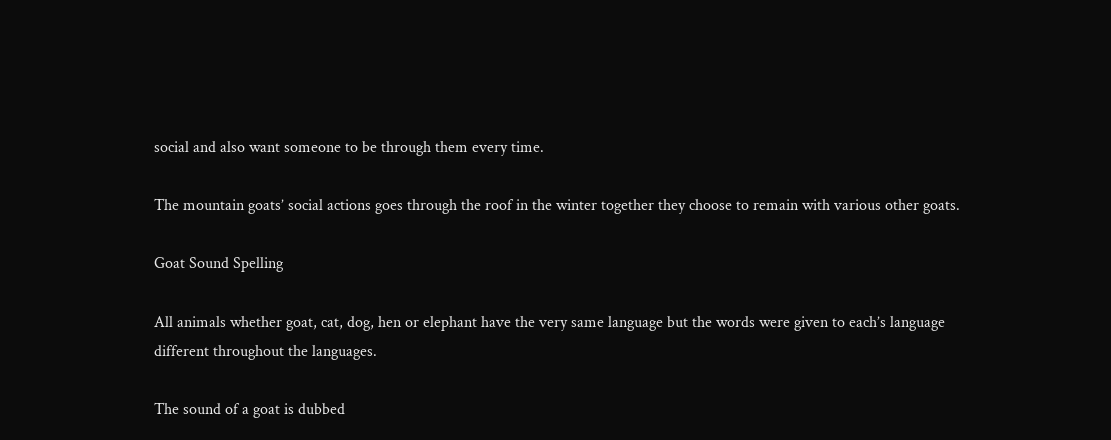social and also want someone to be through them every time.

The mountain goats’ social actions goes through the roof in the winter together they choose to remain with various other goats.

Goat Sound Spelling

All animals whether goat, cat, dog, hen or elephant have the very same language but the words were given to each’s language different throughout the languages.

The sound of a goat is dubbed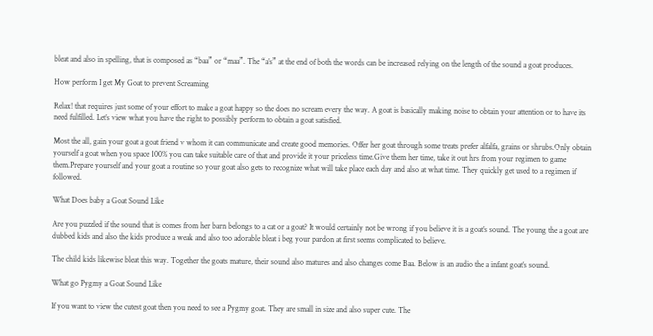bleat and also in spelling, that is composed as “baa” or “maa”. The “a’s” at the end of both the words can be increased relying on the length of the sound a goat produces.

How perform I get My Goat to prevent Screaming

Relax! that requires just some of your effort to make a goat happy so the does no scream every the way. A goat is basically making noise to obtain your attention or to have its need fulfilled. Let’s view what you have the right to possibly perform to obtain a goat satisfied.

Most the all, gain your goat a goat friend v whom it can communicate and create good memories. Offer her goat through some treats prefer alfalfa, grains or shrubs.Only obtain yourself a goat when you space 100% you can take suitable care of that and provide it your priceless time.Give them her time, take it out hrs from your regimen to game them.Prepare yourself and your goat a routine so your goat also gets to recognize what will take place each day and also at what time. They quickly get used to a regimen if followed.

What Does baby a Goat Sound Like

Are you puzzled if the sound that is comes from her barn belongs to a cat or a goat? It would certainly not be wrong if you believe it is a goat’s sound. The young the a goat are dubbed kids and also the kids produce a weak and also too adorable bleat i beg your pardon at first seems complicated to believe.

The child kids likewise bleat this way. Together the goats mature, their sound also matures and also changes come Baa. Below is an audio the a infant goat’s sound.

What go Pygmy a Goat Sound Like

If you want to view the cutest goat then you need to see a Pygmy goat. They are small in size and also super cute. The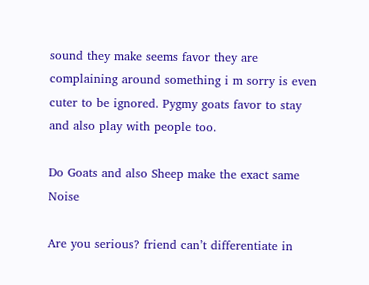sound they make seems favor they are complaining around something i m sorry is even cuter to be ignored. Pygmy goats favor to stay and also play with people too.

Do Goats and also Sheep make the exact same Noise

Are you serious? friend can’t differentiate in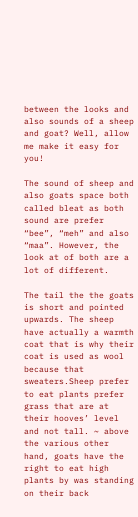between the looks and also sounds of a sheep and goat? Well, allow me make it easy for you!

The sound of sheep and also goats space both called bleat as both sound are prefer “bee”, “meh” and also “maa”. However, the look at of both are a lot of different.

The tail the the goats is short and pointed upwards. The sheep have actually a warmth coat that is why their coat is used as wool because that sweaters.Sheep prefer to eat plants prefer grass that are at their hooves’ level and not tall. ~ above the various other hand, goats have the right to eat high plants by was standing on their back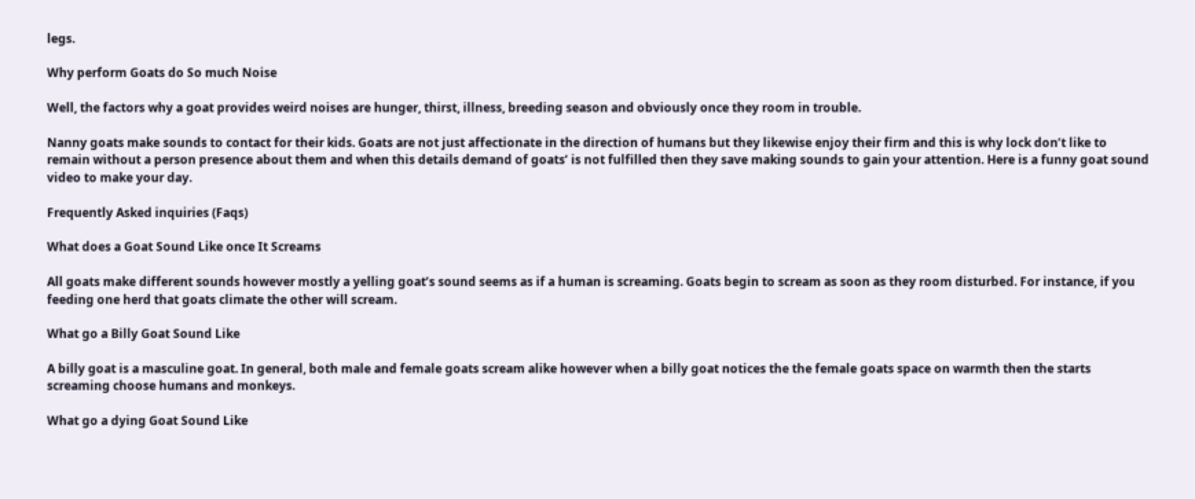legs.

Why perform Goats do So much Noise

Well, the factors why a goat provides weird noises are hunger, thirst, illness, breeding season and obviously once they room in trouble.

Nanny goats make sounds to contact for their kids. Goats are not just affectionate in the direction of humans but they likewise enjoy their firm and this is why lock don’t like to remain without a person presence about them and when this details demand of goats’ is not fulfilled then they save making sounds to gain your attention. Here is a funny goat sound video to make your day.

Frequently Asked inquiries (Faqs)

What does a Goat Sound Like once It Screams

All goats make different sounds however mostly a yelling goat’s sound seems as if a human is screaming. Goats begin to scream as soon as they room disturbed. For instance, if you feeding one herd that goats climate the other will scream.

What go a Billy Goat Sound Like

A billy goat is a masculine goat. In general, both male and female goats scream alike however when a billy goat notices the the female goats space on warmth then the starts screaming choose humans and monkeys.

What go a dying Goat Sound Like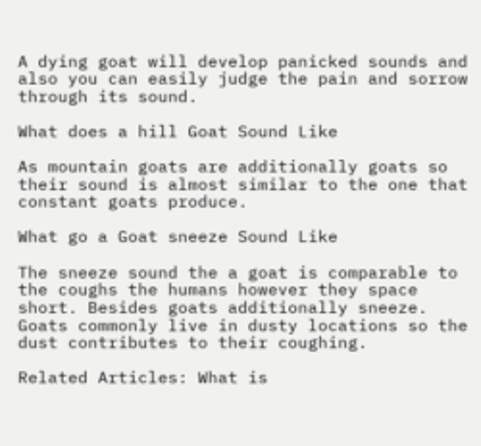A dying goat will develop panicked sounds and also you can easily judge the pain and sorrow through its sound.

What does a hill Goat Sound Like

As mountain goats are additionally goats so their sound is almost similar to the one that constant goats produce.

What go a Goat sneeze Sound Like

The sneeze sound the a goat is comparable to the coughs the humans however they space short. Besides goats additionally sneeze. Goats commonly live in dusty locations so the dust contributes to their coughing.

Related Articles: What is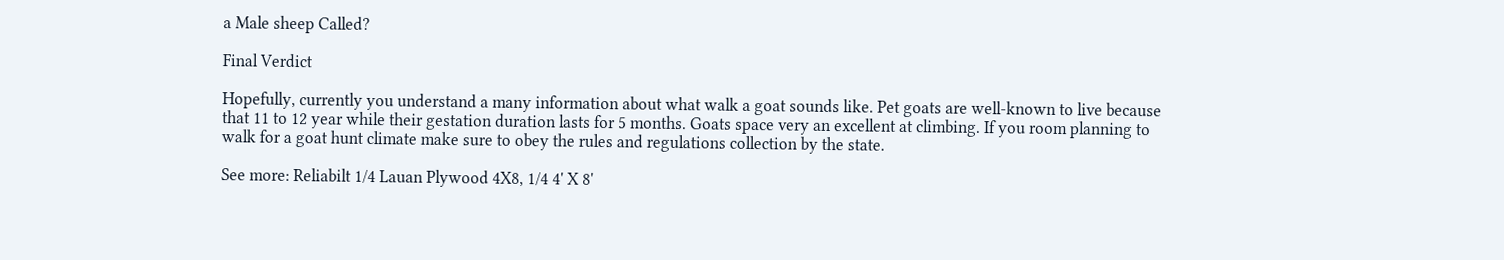a Male sheep Called?

Final Verdict

Hopefully, currently you understand a many information about what walk a goat sounds like. Pet goats are well-known to live because that 11 to 12 year while their gestation duration lasts for 5 months. Goats space very an excellent at climbing. If you room planning to walk for a goat hunt climate make sure to obey the rules and regulations collection by the state.

See more: Reliabilt 1/4 Lauan Plywood 4X8, 1/4 4' X 8'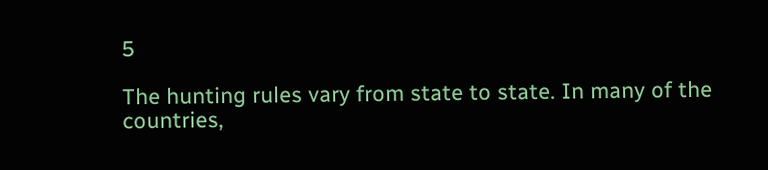5

The hunting rules vary from state to state. In many of the countries,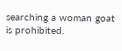searching a woman goat is prohibited.